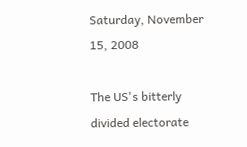Saturday, November 15, 2008

The US's bitterly divided electorate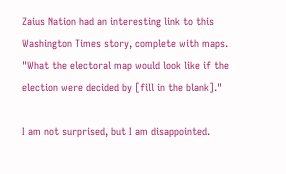Zaius Nation had an interesting link to this Washington Times story, complete with maps.
"What the electoral map would look like if the election were decided by [fill in the blank]."

I am not surprised, but I am disappointed.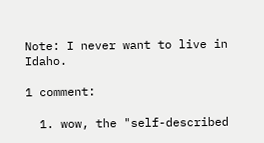Note: I never want to live in Idaho.

1 comment:

  1. wow, the "self-described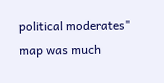political moderates" map was much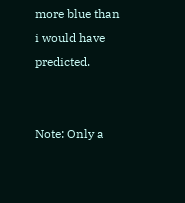more blue than i would have predicted.


Note: Only a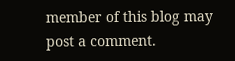member of this blog may post a comment.